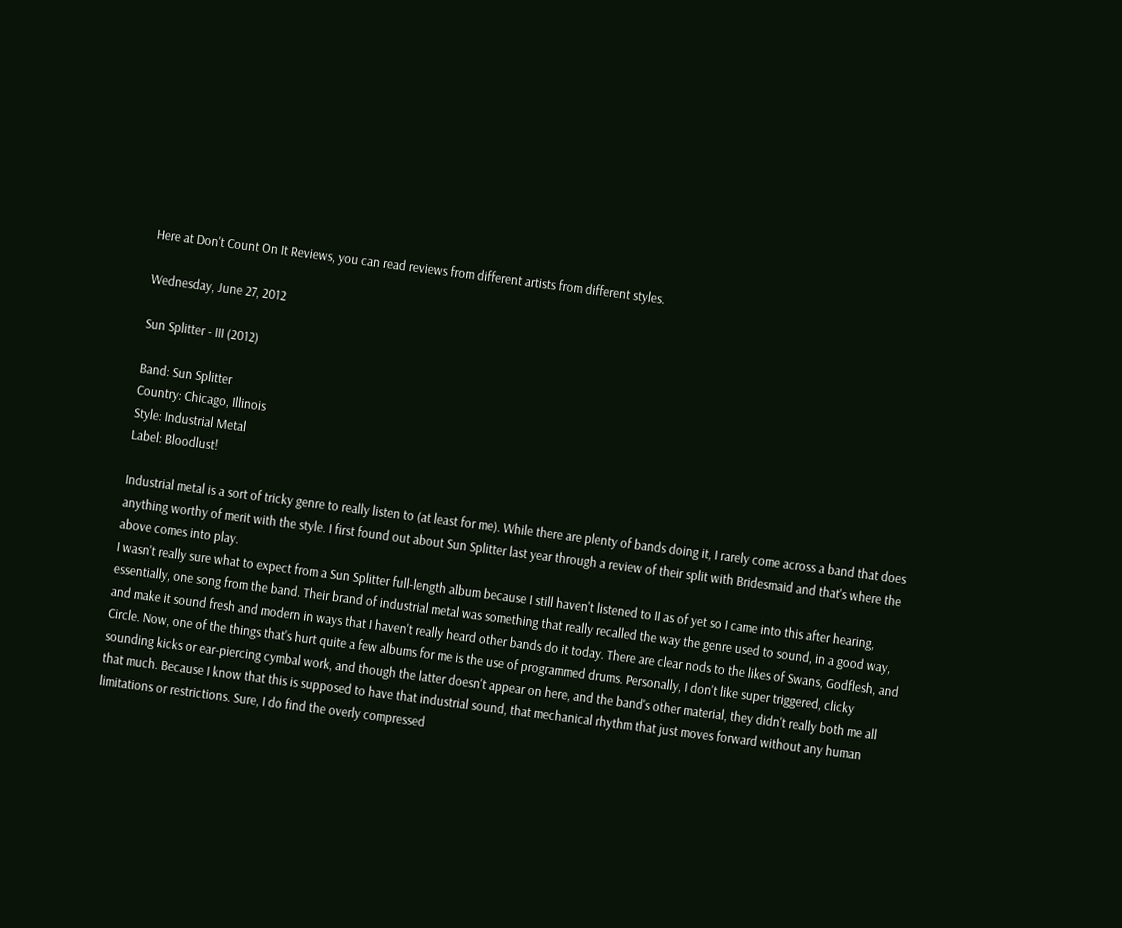Here at Don't Count On It Reviews, you can read reviews from different artists from different styles.

Wednesday, June 27, 2012

Sun Splitter - III (2012)

Band: Sun Splitter
Country: Chicago, Illinois
Style: Industrial Metal
Label: Bloodlust!

Industrial metal is a sort of tricky genre to really listen to (at least for me). While there are plenty of bands doing it, I rarely come across a band that does anything worthy of merit with the style. I first found out about Sun Splitter last year through a review of their split with Bridesmaid and that's where the above comes into play.
I wasn't really sure what to expect from a Sun Splitter full-length album because I still haven't listened to II as of yet so I came into this after hearing, essentially, one song from the band. Their brand of industrial metal was something that really recalled the way the genre used to sound, in a good way, and make it sound fresh and modern in ways that I haven't really heard other bands do it today. There are clear nods to the likes of Swans, Godflesh, and Circle. Now, one of the things that's hurt quite a few albums for me is the use of programmed drums. Personally, I don't like super triggered, clicky sounding kicks or ear-piercing cymbal work, and though the latter doesn't appear on here, and the band's other material, they didn't really both me all that much. Because I know that this is supposed to have that industrial sound, that mechanical rhythm that just moves forward without any human limitations or restrictions. Sure, I do find the overly compressed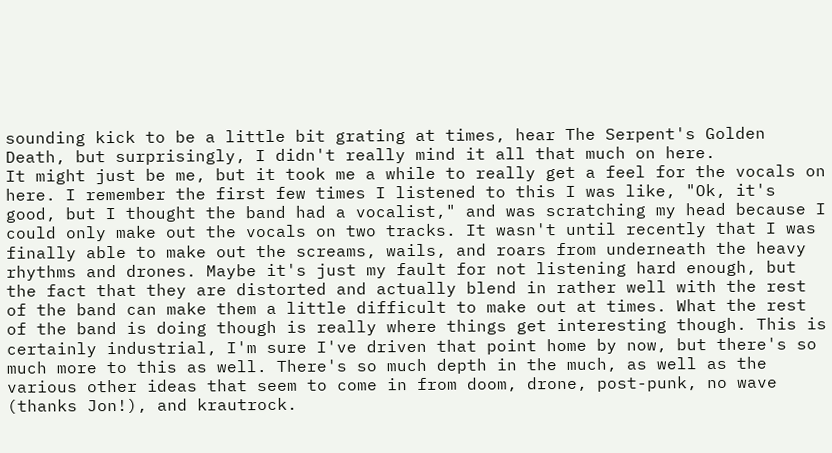sounding kick to be a little bit grating at times, hear The Serpent's Golden Death, but surprisingly, I didn't really mind it all that much on here.
It might just be me, but it took me a while to really get a feel for the vocals on here. I remember the first few times I listened to this I was like, "Ok, it's good, but I thought the band had a vocalist," and was scratching my head because I could only make out the vocals on two tracks. It wasn't until recently that I was finally able to make out the screams, wails, and roars from underneath the heavy rhythms and drones. Maybe it's just my fault for not listening hard enough, but the fact that they are distorted and actually blend in rather well with the rest of the band can make them a little difficult to make out at times. What the rest of the band is doing though is really where things get interesting though. This is certainly industrial, I'm sure I've driven that point home by now, but there's so much more to this as well. There's so much depth in the much, as well as the various other ideas that seem to come in from doom, drone, post-punk, no wave (thanks Jon!), and krautrock.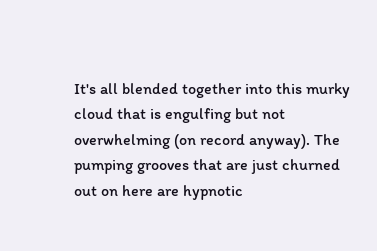It's all blended together into this murky cloud that is engulfing but not overwhelming (on record anyway). The pumping grooves that are just churned out on here are hypnotic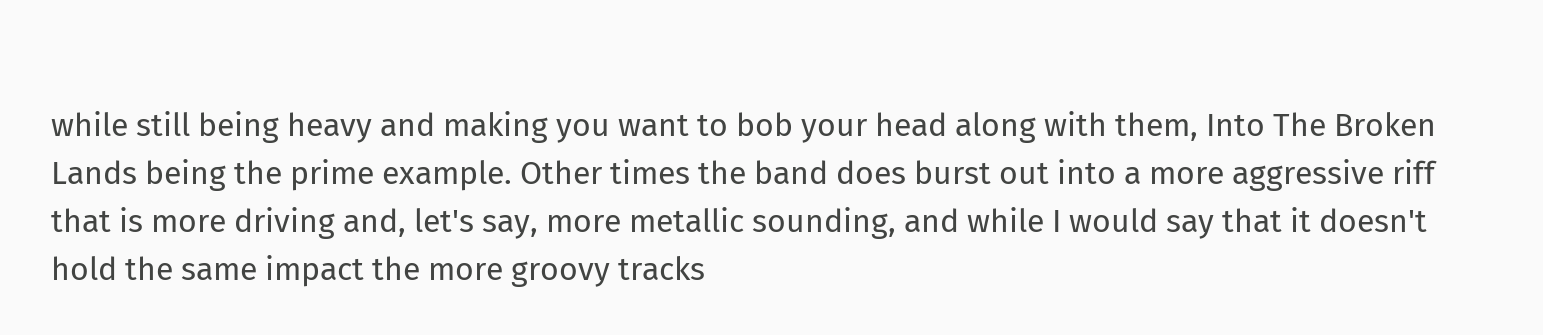while still being heavy and making you want to bob your head along with them, Into The Broken Lands being the prime example. Other times the band does burst out into a more aggressive riff that is more driving and, let's say, more metallic sounding, and while I would say that it doesn't hold the same impact the more groovy tracks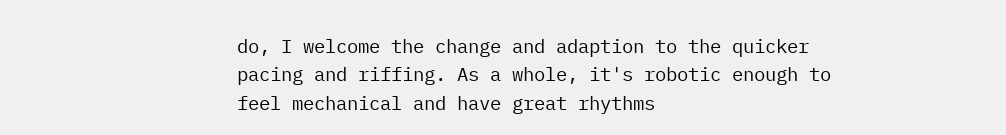do, I welcome the change and adaption to the quicker pacing and riffing. As a whole, it's robotic enough to feel mechanical and have great rhythms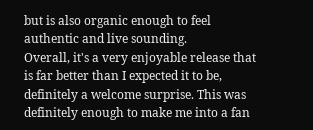but is also organic enough to feel authentic and live sounding.
Overall, it's a very enjoyable release that is far better than I expected it to be, definitely a welcome surprise. This was definitely enough to make me into a fan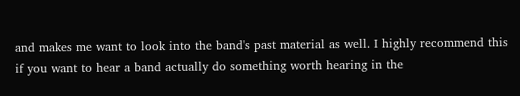and makes me want to look into the band's past material as well. I highly recommend this if you want to hear a band actually do something worth hearing in the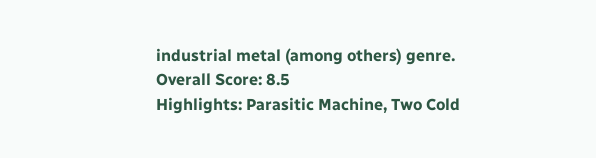industrial metal (among others) genre.
Overall Score: 8.5
Highlights: Parasitic Machine, Two Cold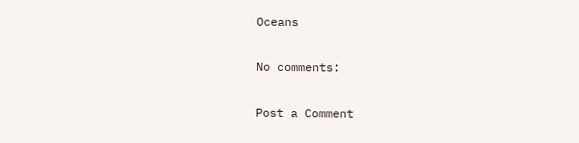Oceans

No comments:

Post a Comment